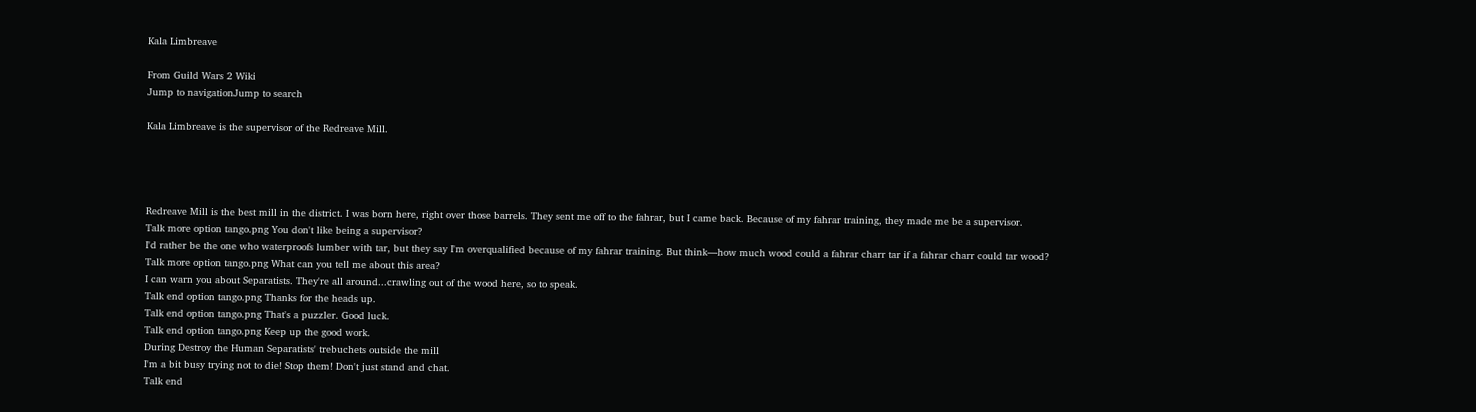Kala Limbreave

From Guild Wars 2 Wiki
Jump to navigationJump to search

Kala Limbreave is the supervisor of the Redreave Mill.




Redreave Mill is the best mill in the district. I was born here, right over those barrels. They sent me off to the fahrar, but I came back. Because of my fahrar training, they made me be a supervisor.
Talk more option tango.png You don't like being a supervisor?
I'd rather be the one who waterproofs lumber with tar, but they say I'm overqualified because of my fahrar training. But think—how much wood could a fahrar charr tar if a fahrar charr could tar wood?
Talk more option tango.png What can you tell me about this area?
I can warn you about Separatists. They're all around...crawling out of the wood here, so to speak.
Talk end option tango.png Thanks for the heads up.
Talk end option tango.png That's a puzzler. Good luck.
Talk end option tango.png Keep up the good work.
During Destroy the Human Separatists' trebuchets outside the mill
I'm a bit busy trying not to die! Stop them! Don't just stand and chat.
Talk end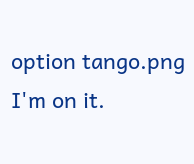option tango.png I'm on it.